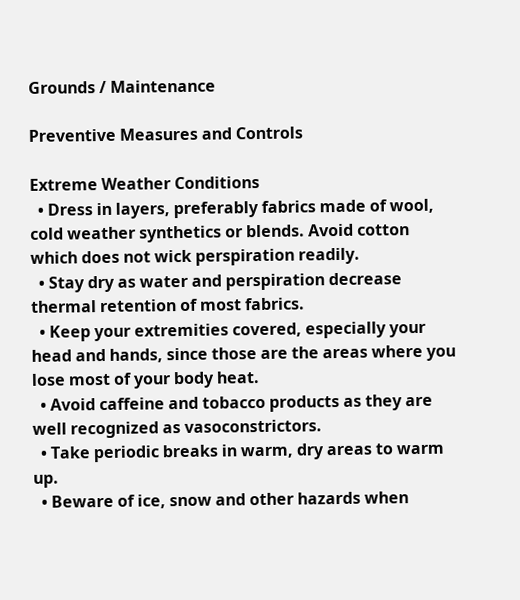Grounds / Maintenance

Preventive Measures and Controls

Extreme Weather Conditions
  • Dress in layers, preferably fabrics made of wool, cold weather synthetics or blends. Avoid cotton which does not wick perspiration readily.
  • Stay dry as water and perspiration decrease thermal retention of most fabrics.
  • Keep your extremities covered, especially your head and hands, since those are the areas where you lose most of your body heat.
  • Avoid caffeine and tobacco products as they are well recognized as vasoconstrictors.
  • Take periodic breaks in warm, dry areas to warm up.
  • Beware of ice, snow and other hazards when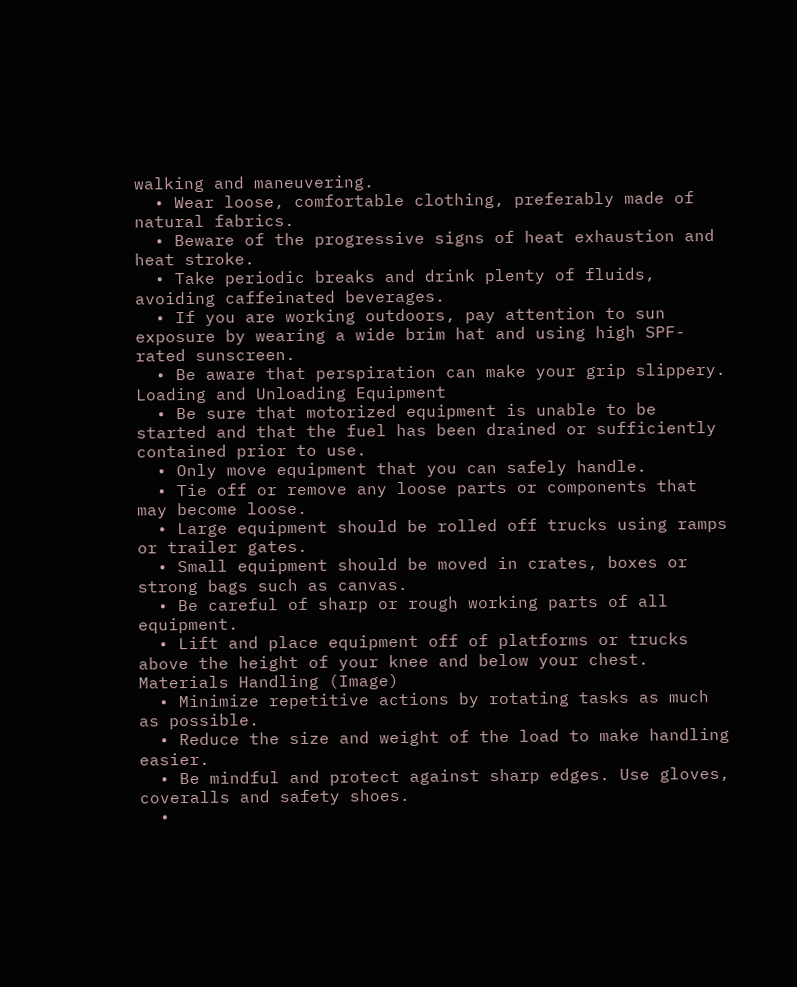walking and maneuvering.
  • Wear loose, comfortable clothing, preferably made of natural fabrics.
  • Beware of the progressive signs of heat exhaustion and heat stroke.
  • Take periodic breaks and drink plenty of fluids, avoiding caffeinated beverages.
  • If you are working outdoors, pay attention to sun exposure by wearing a wide brim hat and using high SPF-rated sunscreen.
  • Be aware that perspiration can make your grip slippery.
Loading and Unloading Equipment
  • Be sure that motorized equipment is unable to be started and that the fuel has been drained or sufficiently contained prior to use.
  • Only move equipment that you can safely handle.
  • Tie off or remove any loose parts or components that may become loose.
  • Large equipment should be rolled off trucks using ramps or trailer gates.
  • Small equipment should be moved in crates, boxes or strong bags such as canvas.
  • Be careful of sharp or rough working parts of all equipment.
  • Lift and place equipment off of platforms or trucks above the height of your knee and below your chest.
Materials Handling (Image)
  • Minimize repetitive actions by rotating tasks as much as possible.
  • Reduce the size and weight of the load to make handling easier.
  • Be mindful and protect against sharp edges. Use gloves, coveralls and safety shoes.
  •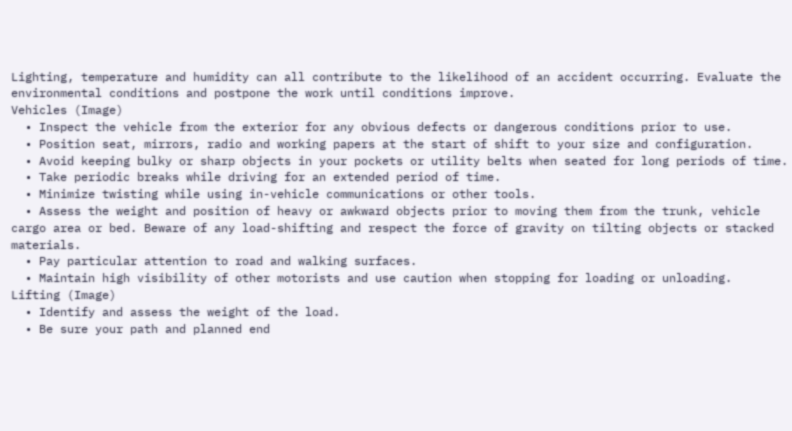Lighting, temperature and humidity can all contribute to the likelihood of an accident occurring. Evaluate the environmental conditions and postpone the work until conditions improve.
Vehicles (Image)
  • Inspect the vehicle from the exterior for any obvious defects or dangerous conditions prior to use.
  • Position seat, mirrors, radio and working papers at the start of shift to your size and configuration.
  • Avoid keeping bulky or sharp objects in your pockets or utility belts when seated for long periods of time.
  • Take periodic breaks while driving for an extended period of time.
  • Minimize twisting while using in-vehicle communications or other tools.
  • Assess the weight and position of heavy or awkward objects prior to moving them from the trunk, vehicle cargo area or bed. Beware of any load-shifting and respect the force of gravity on tilting objects or stacked materials.
  • Pay particular attention to road and walking surfaces.
  • Maintain high visibility of other motorists and use caution when stopping for loading or unloading.
Lifting (Image)
  • Identify and assess the weight of the load.
  • Be sure your path and planned end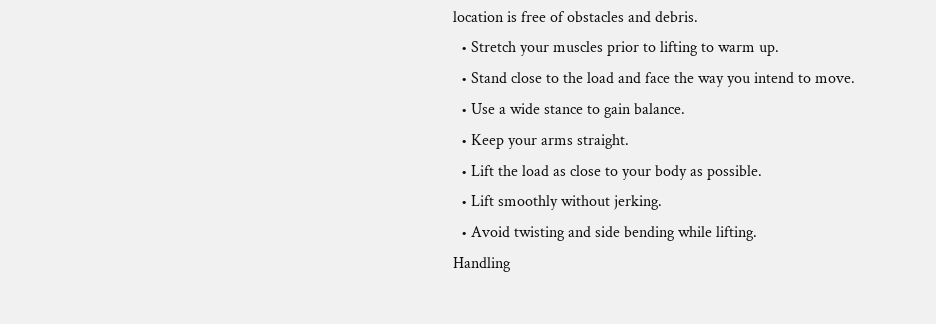location is free of obstacles and debris.
  • Stretch your muscles prior to lifting to warm up.
  • Stand close to the load and face the way you intend to move.
  • Use a wide stance to gain balance.
  • Keep your arms straight.
  • Lift the load as close to your body as possible.
  • Lift smoothly without jerking.
  • Avoid twisting and side bending while lifting.
Handling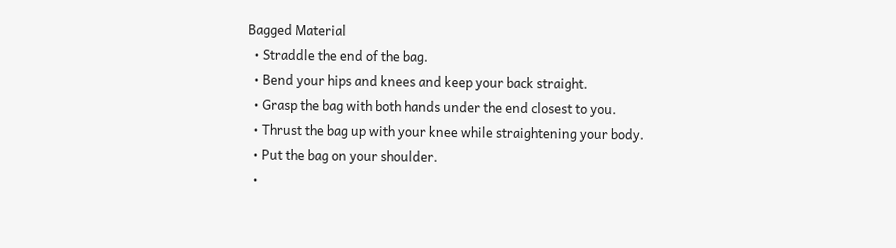Bagged Material
  • Straddle the end of the bag.
  • Bend your hips and knees and keep your back straight.
  • Grasp the bag with both hands under the end closest to you.
  • Thrust the bag up with your knee while straightening your body.
  • Put the bag on your shoulder.
  •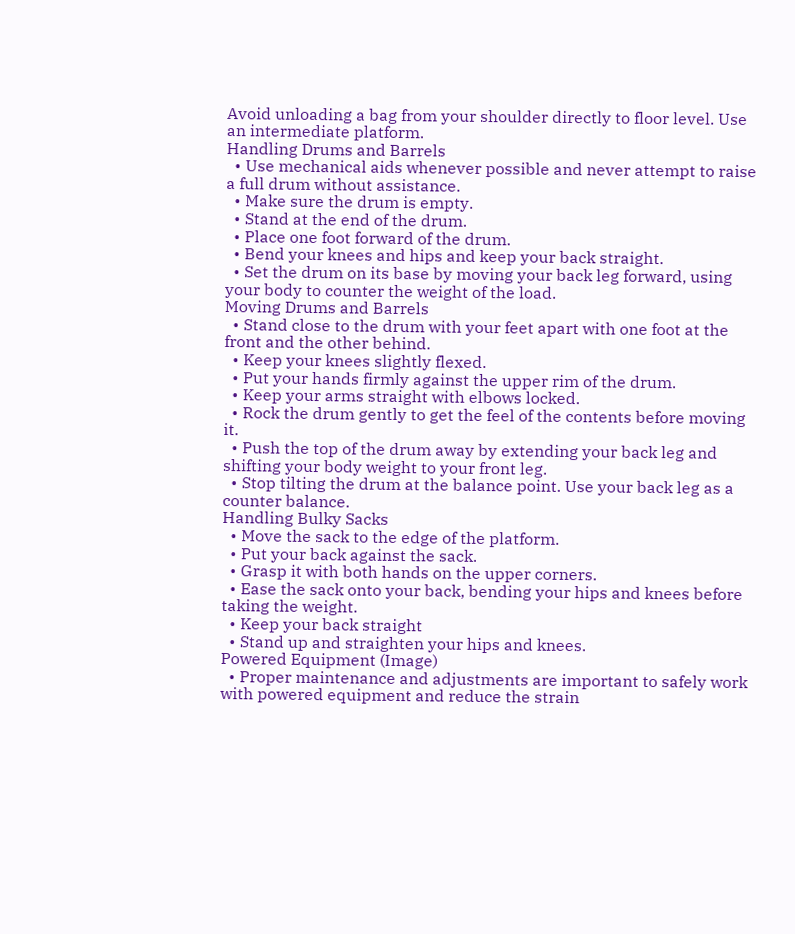Avoid unloading a bag from your shoulder directly to floor level. Use an intermediate platform.
Handling Drums and Barrels
  • Use mechanical aids whenever possible and never attempt to raise a full drum without assistance.
  • Make sure the drum is empty.
  • Stand at the end of the drum.
  • Place one foot forward of the drum.
  • Bend your knees and hips and keep your back straight.
  • Set the drum on its base by moving your back leg forward, using your body to counter the weight of the load.
Moving Drums and Barrels
  • Stand close to the drum with your feet apart with one foot at the front and the other behind.
  • Keep your knees slightly flexed.
  • Put your hands firmly against the upper rim of the drum.
  • Keep your arms straight with elbows locked.
  • Rock the drum gently to get the feel of the contents before moving it.
  • Push the top of the drum away by extending your back leg and shifting your body weight to your front leg.
  • Stop tilting the drum at the balance point. Use your back leg as a counter balance.
Handling Bulky Sacks
  • Move the sack to the edge of the platform.
  • Put your back against the sack.
  • Grasp it with both hands on the upper corners.
  • Ease the sack onto your back, bending your hips and knees before taking the weight.
  • Keep your back straight
  • Stand up and straighten your hips and knees.
Powered Equipment (Image)
  • Proper maintenance and adjustments are important to safely work with powered equipment and reduce the strain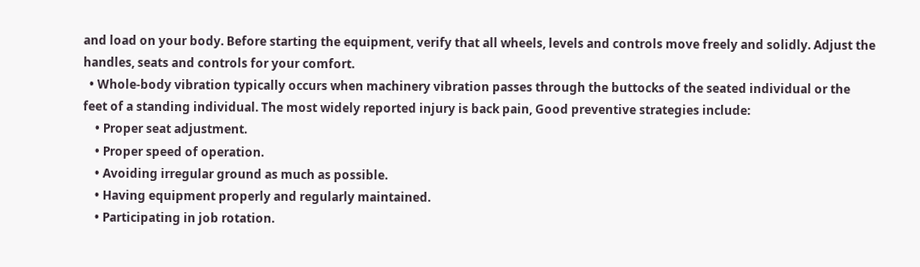and load on your body. Before starting the equipment, verify that all wheels, levels and controls move freely and solidly. Adjust the handles, seats and controls for your comfort.
  • Whole-body vibration typically occurs when machinery vibration passes through the buttocks of the seated individual or the feet of a standing individual. The most widely reported injury is back pain, Good preventive strategies include:
    • Proper seat adjustment.
    • Proper speed of operation.
    • Avoiding irregular ground as much as possible.
    • Having equipment properly and regularly maintained.
    • Participating in job rotation.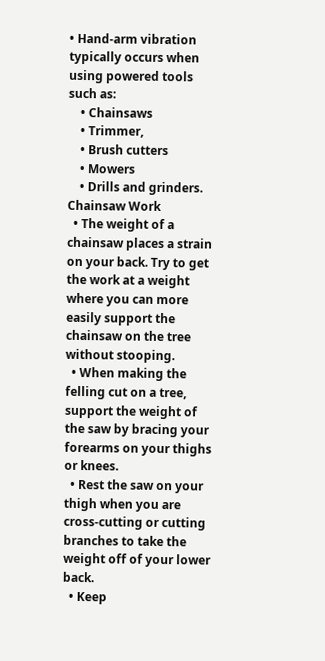• Hand-arm vibration typically occurs when using powered tools such as:
    • Chainsaws
    • Trimmer,
    • Brush cutters
    • Mowers
    • Drills and grinders.
Chainsaw Work
  • The weight of a chainsaw places a strain on your back. Try to get the work at a weight where you can more easily support the chainsaw on the tree without stooping.
  • When making the felling cut on a tree, support the weight of the saw by bracing your forearms on your thighs or knees.
  • Rest the saw on your thigh when you are cross-cutting or cutting branches to take the weight off of your lower back.
  • Keep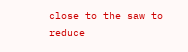close to the saw to reduce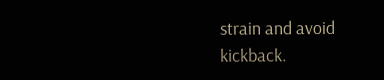strain and avoid kickback.